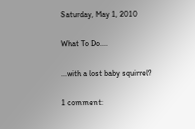Saturday, May 1, 2010

What To Do....

...with a lost baby squirrel?

1 comment: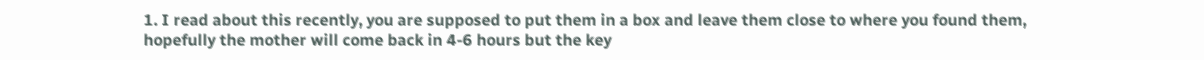1. I read about this recently, you are supposed to put them in a box and leave them close to where you found them, hopefully the mother will come back in 4-6 hours but the key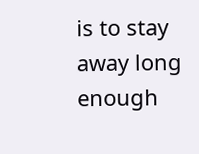is to stay away long enough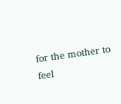for the mother to feel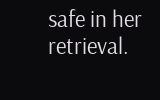safe in her retrieval.